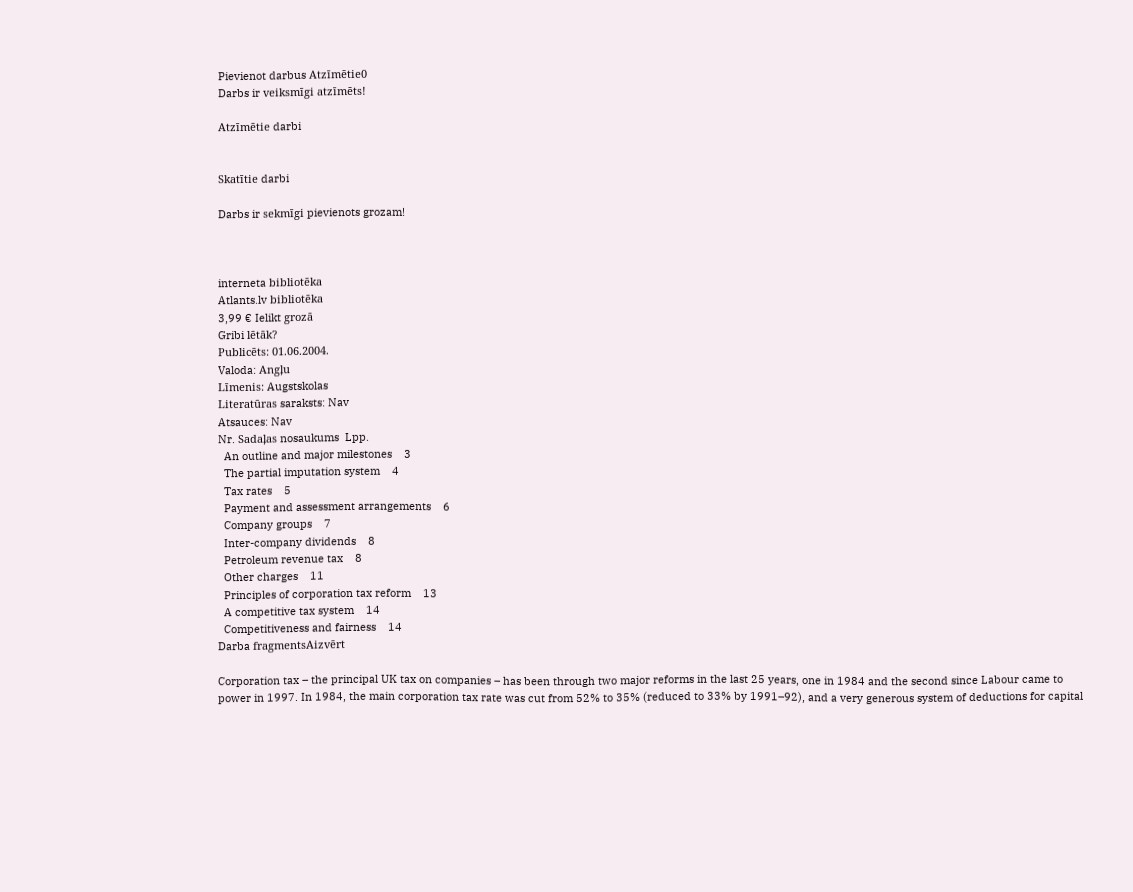Pievienot darbus Atzīmētie0
Darbs ir veiksmīgi atzīmēts!

Atzīmētie darbi


Skatītie darbi

Darbs ir sekmīgi pievienots grozam!



interneta bibliotēka
Atlants.lv bibliotēka
3,99 € Ielikt grozā
Gribi lētāk?
Publicēts: 01.06.2004.
Valoda: Angļu
Līmenis: Augstskolas
Literatūras saraksts: Nav
Atsauces: Nav
Nr. Sadaļas nosaukums  Lpp.
  An outline and major milestones    3
  The partial imputation system    4
  Tax rates    5
  Payment and assessment arrangements    6
  Company groups    7
  Inter-company dividends    8
  Petroleum revenue tax    8
  Other charges    11
  Principles of corporation tax reform    13
  A competitive tax system    14
  Competitiveness and fairness    14
Darba fragmentsAizvērt

Corporation tax – the principal UK tax on companies – has been through two major reforms in the last 25 years, one in 1984 and the second since Labour came to power in 1997. In 1984, the main corporation tax rate was cut from 52% to 35% (reduced to 33% by 1991–92), and a very generous system of deductions for capital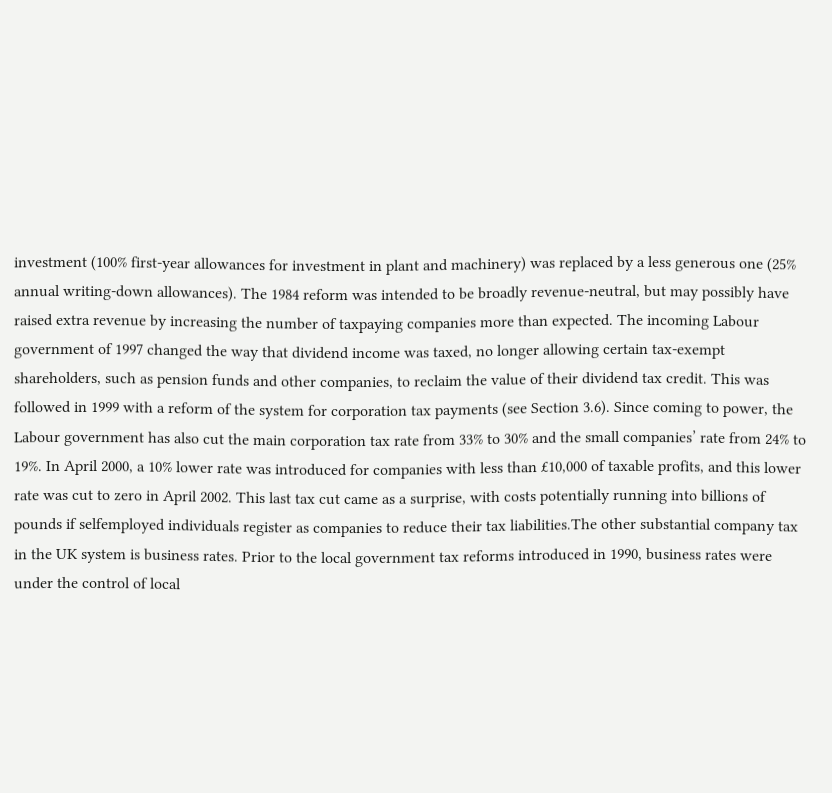investment (100% first-year allowances for investment in plant and machinery) was replaced by a less generous one (25% annual writing-down allowances). The 1984 reform was intended to be broadly revenue-neutral, but may possibly have raised extra revenue by increasing the number of taxpaying companies more than expected. The incoming Labour government of 1997 changed the way that dividend income was taxed, no longer allowing certain tax-exempt shareholders, such as pension funds and other companies, to reclaim the value of their dividend tax credit. This was followed in 1999 with a reform of the system for corporation tax payments (see Section 3.6). Since coming to power, the Labour government has also cut the main corporation tax rate from 33% to 30% and the small companies’ rate from 24% to 19%. In April 2000, a 10% lower rate was introduced for companies with less than £10,000 of taxable profits, and this lower rate was cut to zero in April 2002. This last tax cut came as a surprise, with costs potentially running into billions of pounds if selfemployed individuals register as companies to reduce their tax liabilities.The other substantial company tax in the UK system is business rates. Prior to the local government tax reforms introduced in 1990, business rates were under the control of local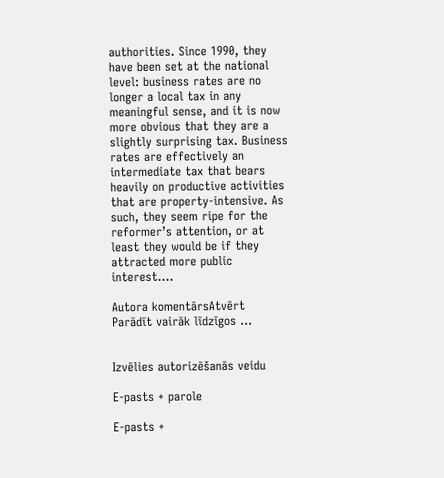authorities. Since 1990, they have been set at the national level: business rates are no longer a local tax in any meaningful sense, and it is now more obvious that they are a slightly surprising tax. Business rates are effectively an intermediate tax that bears heavily on productive activities that are property-intensive. As such, they seem ripe for the reformer’s attention, or at least they would be if they attracted more public interest.…

Autora komentārsAtvērt
Parādīt vairāk līdzīgos ...


Izvēlies autorizēšanās veidu

E-pasts + parole

E-pasts +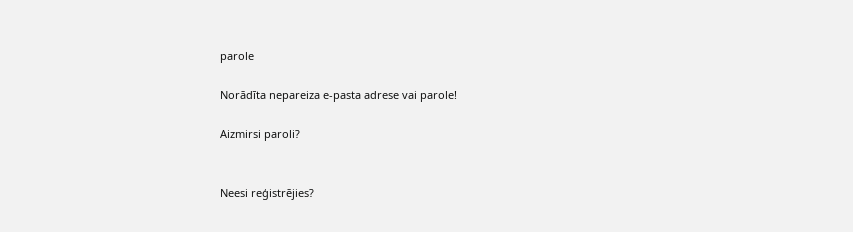parole

Norādīta nepareiza e-pasta adrese vai parole!

Aizmirsi paroli?


Neesi reģistrējies?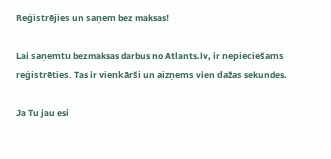Reģistrējies un saņem bez maksas!

Lai saņemtu bezmaksas darbus no Atlants.lv, ir nepieciešams reģistrēties. Tas ir vienkārši un aizņems vien dažas sekundes.

Ja Tu jau esi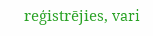reģistrējies, vari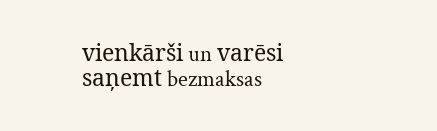vienkārši un varēsi saņemt bezmaksas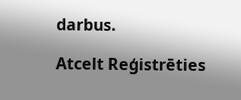darbus.

Atcelt Reģistrēties